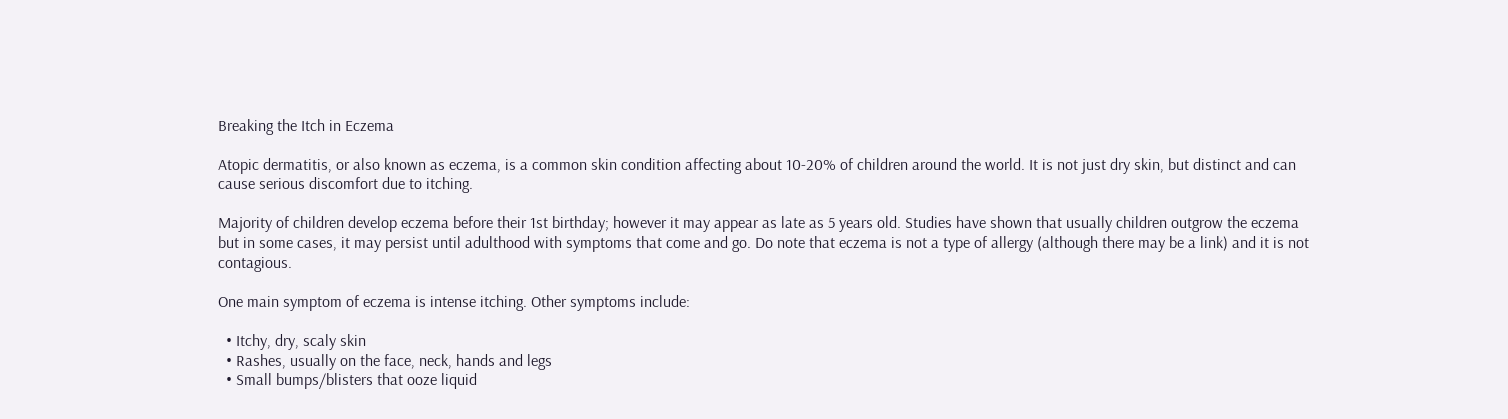Breaking the Itch in Eczema

Atopic dermatitis, or also known as eczema, is a common skin condition affecting about 10-20% of children around the world. It is not just dry skin, but distinct and can cause serious discomfort due to itching.

Majority of children develop eczema before their 1st birthday; however it may appear as late as 5 years old. Studies have shown that usually children outgrow the eczema but in some cases, it may persist until adulthood with symptoms that come and go. Do note that eczema is not a type of allergy (although there may be a link) and it is not contagious.

One main symptom of eczema is intense itching. Other symptoms include:

  • Itchy, dry, scaly skin
  • Rashes, usually on the face, neck, hands and legs
  • Small bumps/blisters that ooze liquid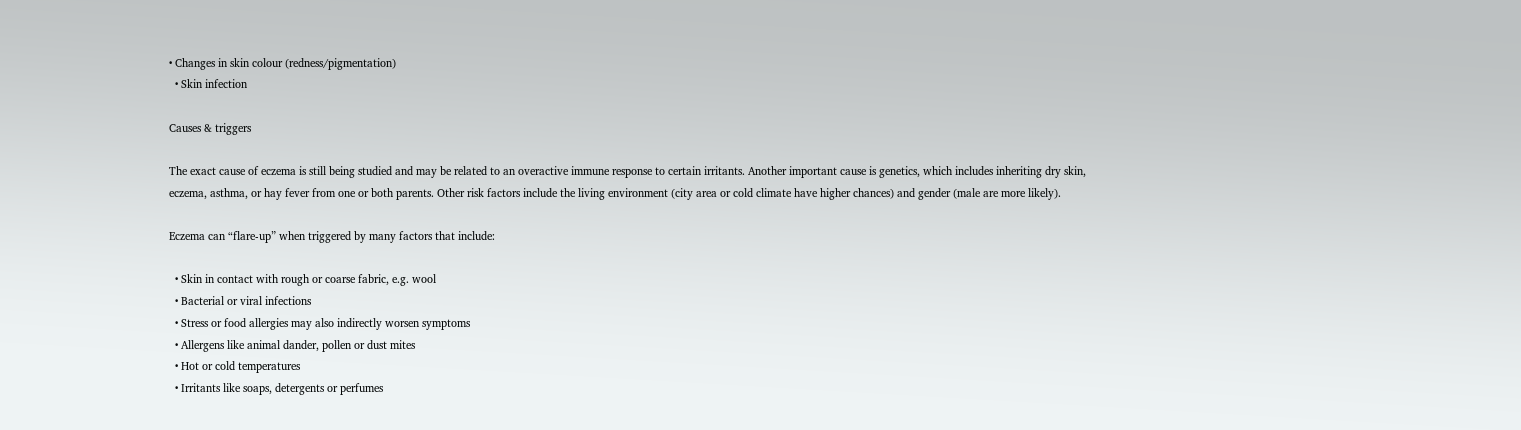• Changes in skin colour (redness/pigmentation)
  • Skin infection

Causes & triggers

The exact cause of eczema is still being studied and may be related to an overactive immune response to certain irritants. Another important cause is genetics, which includes inheriting dry skin, eczema, asthma, or hay fever from one or both parents. Other risk factors include the living environment (city area or cold climate have higher chances) and gender (male are more likely).

Eczema can “flare-up” when triggered by many factors that include:

  • Skin in contact with rough or coarse fabric, e.g. wool
  • Bacterial or viral infections
  • Stress or food allergies may also indirectly worsen symptoms
  • Allergens like animal dander, pollen or dust mites
  • Hot or cold temperatures
  • Irritants like soaps, detergents or perfumes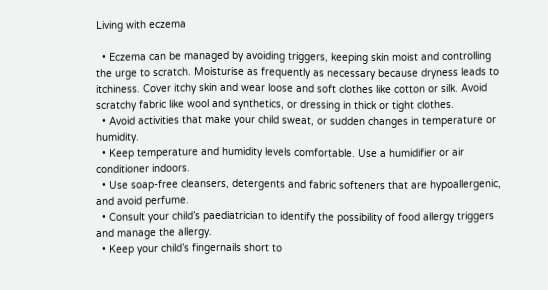Living with eczema

  • Eczema can be managed by avoiding triggers, keeping skin moist and controlling the urge to scratch. Moisturise as frequently as necessary because dryness leads to itchiness. Cover itchy skin and wear loose and soft clothes like cotton or silk. Avoid scratchy fabric like wool and synthetics, or dressing in thick or tight clothes.
  • Avoid activities that make your child sweat, or sudden changes in temperature or humidity.
  • Keep temperature and humidity levels comfortable. Use a humidifier or air conditioner indoors.
  • Use soap-free cleansers, detergents and fabric softeners that are hypoallergenic, and avoid perfume.
  • Consult your child’s paediatrician to identify the possibility of food allergy triggers and manage the allergy.
  • Keep your child’s fingernails short to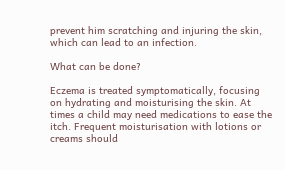prevent him scratching and injuring the skin, which can lead to an infection.

What can be done?

Eczema is treated symptomatically, focusing on hydrating and moisturising the skin. At times a child may need medications to ease the itch. Frequent moisturisation with lotions or creams should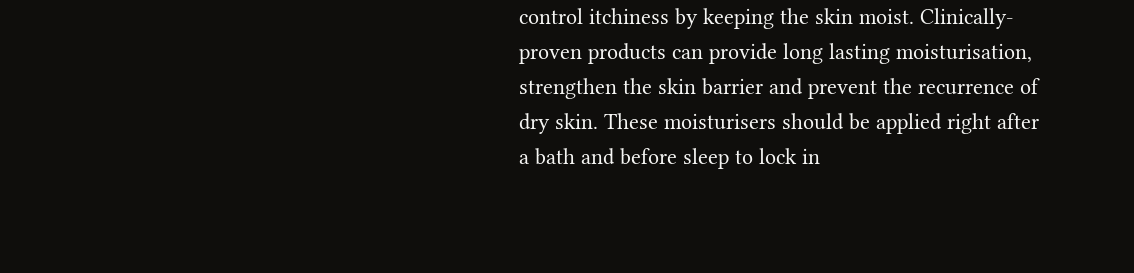control itchiness by keeping the skin moist. Clinically- proven products can provide long lasting moisturisation, strengthen the skin barrier and prevent the recurrence of dry skin. These moisturisers should be applied right after a bath and before sleep to lock in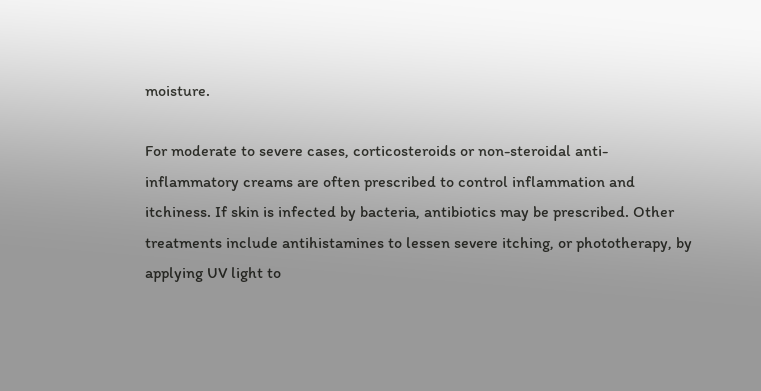moisture.

For moderate to severe cases, corticosteroids or non-steroidal anti-inflammatory creams are often prescribed to control inflammation and itchiness. If skin is infected by bacteria, antibiotics may be prescribed. Other treatments include antihistamines to lessen severe itching, or phototherapy, by applying UV light to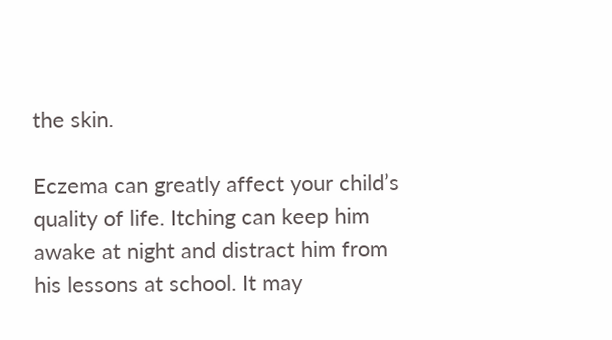the skin.

Eczema can greatly affect your child’s quality of life. Itching can keep him awake at night and distract him from his lessons at school. It may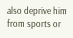also deprive him from sports or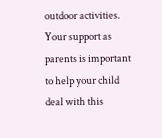outdoor activities. Your support as parents is important to help your child deal with this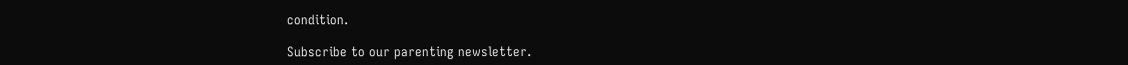condition.

Subscribe to our parenting newsletter.